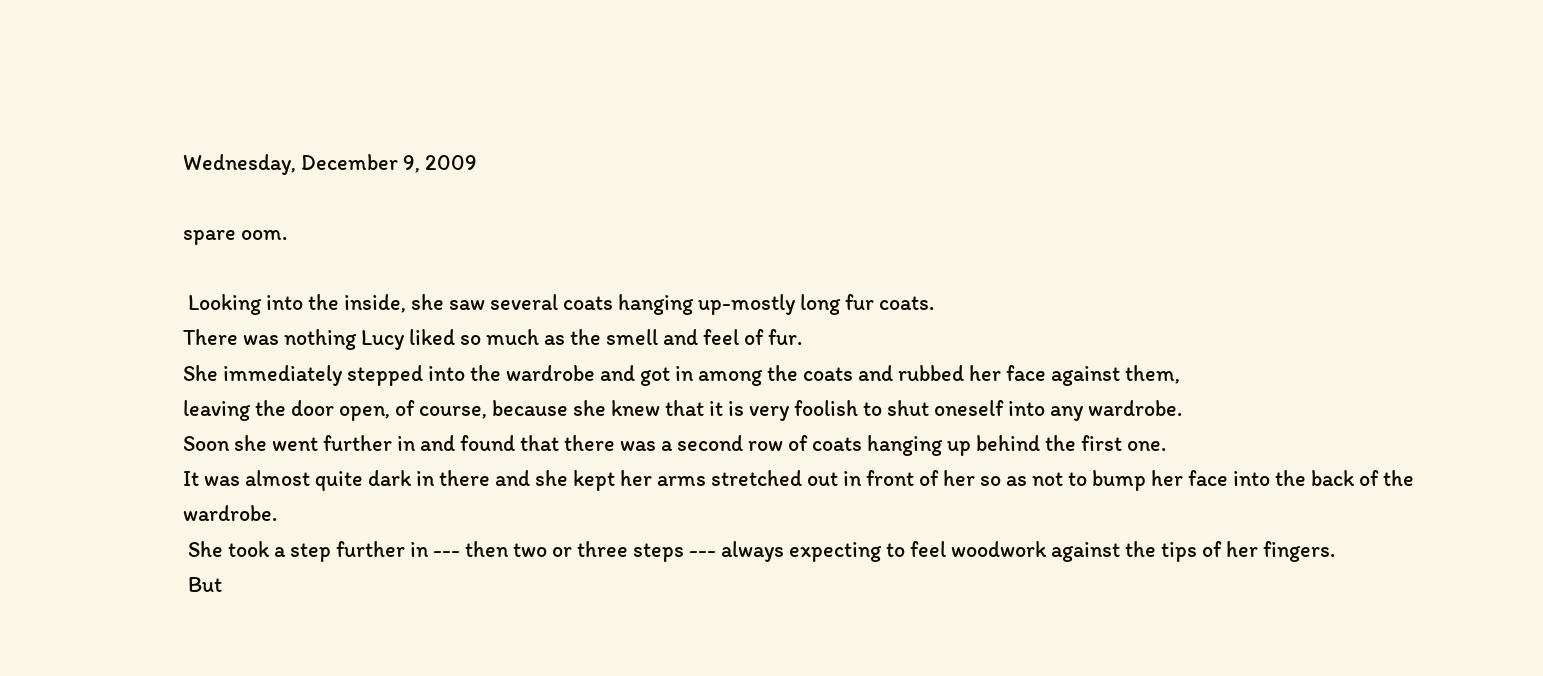Wednesday, December 9, 2009

spare oom.

 Looking into the inside, she saw several coats hanging up-mostly long fur coats.
There was nothing Lucy liked so much as the smell and feel of fur.
She immediately stepped into the wardrobe and got in among the coats and rubbed her face against them,
leaving the door open, of course, because she knew that it is very foolish to shut oneself into any wardrobe.
Soon she went further in and found that there was a second row of coats hanging up behind the first one.
It was almost quite dark in there and she kept her arms stretched out in front of her so as not to bump her face into the back of the wardrobe.
 She took a step further in --- then two or three steps --- always expecting to feel woodwork against the tips of her fingers.
 But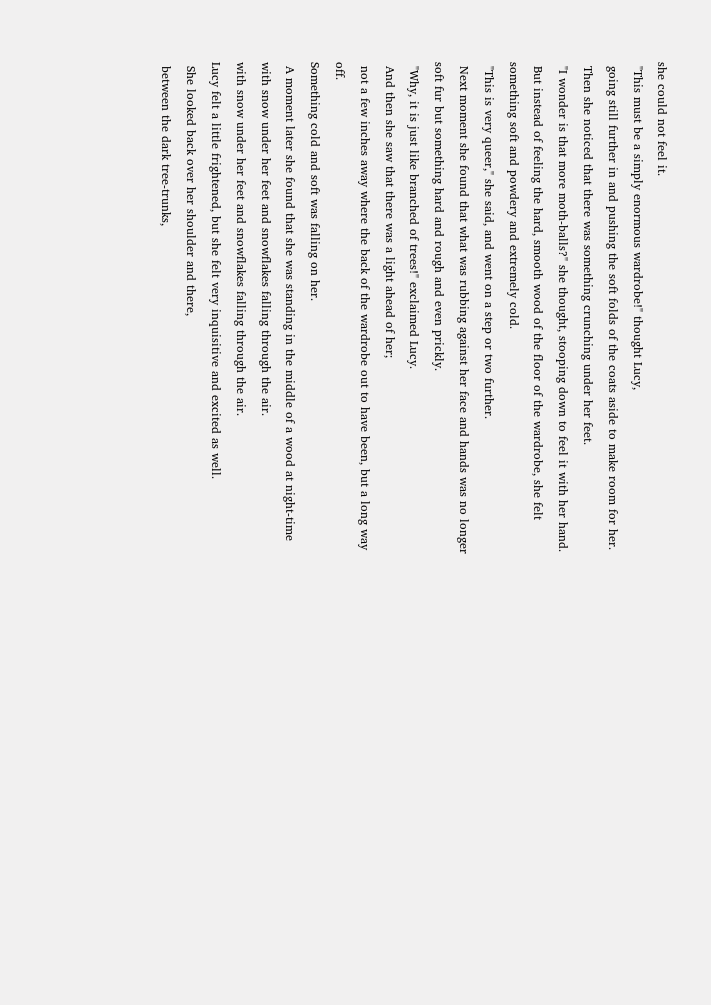she could not feel it.
 "This must be a simply enormous wardrobe!" thought Lucy,
 going still further in and pushing the soft folds of the coats aside to make room for her.
 Then she noticed that there was something crunching under her feet.
 "I wonder is that more moth-balls?" she thought, stooping down to feel it with her hand.
 But instead of feeling the hard, smooth wood of the floor of the wardrobe, she felt something soft and powdery and extremely cold.
 "This is very queer," she said, and went on a step or two further.
 Next moment she found that what was rubbing against her face and hands was no longer soft fur but something hard and rough and even prickly.
 "Why, it is just like branched of trees!" exclaimed Lucy.
 And then she saw that there was a light ahead of her;
 not a few inches away where the back of the wardrobe out to have been, but a long way off.
Something cold and soft was falling on her.
 A moment later she found that she was standing in the middle of a wood at night-time with snow under her feet and snowflakes falling through the air.
with snow under her feet and snowflakes falling through the air.
Lucy felt a little frightened, but she felt very inquisitive and excited as well.
 She looked back over her shoulder and there,
 between the dark tree-trunks,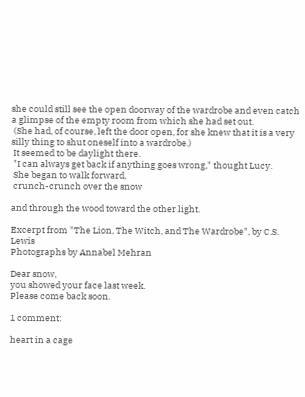she could still see the open doorway of the wardrobe and even catch a glimpse of the empty room from which she had set out.
 (She had, of course, left the door open, for she knew that it is a very silly thing to shut oneself into a wardrobe.)
 It seemed to be daylight there.
 "I can always get back if anything goes wrong," thought Lucy.
 She began to walk forward,
 crunch-crunch over the snow

and through the wood toward the other light.

Excerpt from "The Lion, The Witch, and The Wardrobe", by C.S. Lewis
Photographs by Annabel Mehran

Dear snow,
you showed your face last week.
Please come back soon.

1 comment:

heart in a cage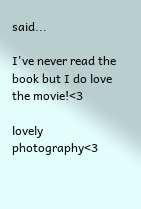said...

I've never read the book but I do love the movie!<3

lovely photography<3